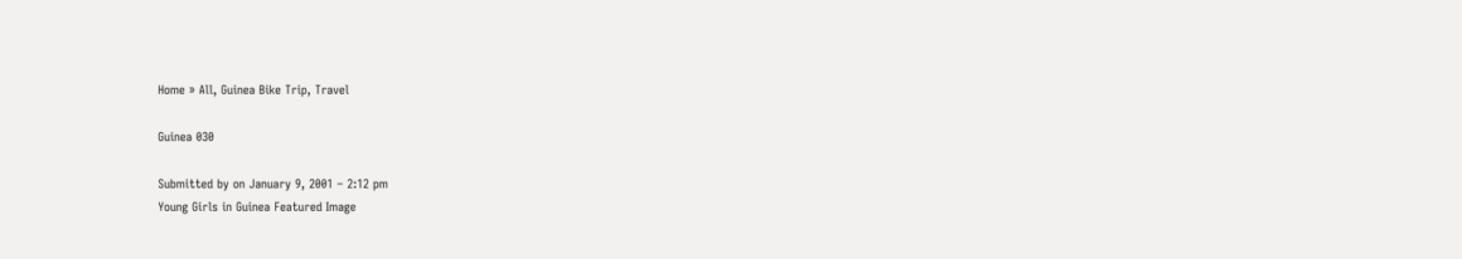Home » All, Guinea Bike Trip, Travel

Guinea 030

Submitted by on January 9, 2001 – 2:12 pm
Young Girls in Guinea Featured Image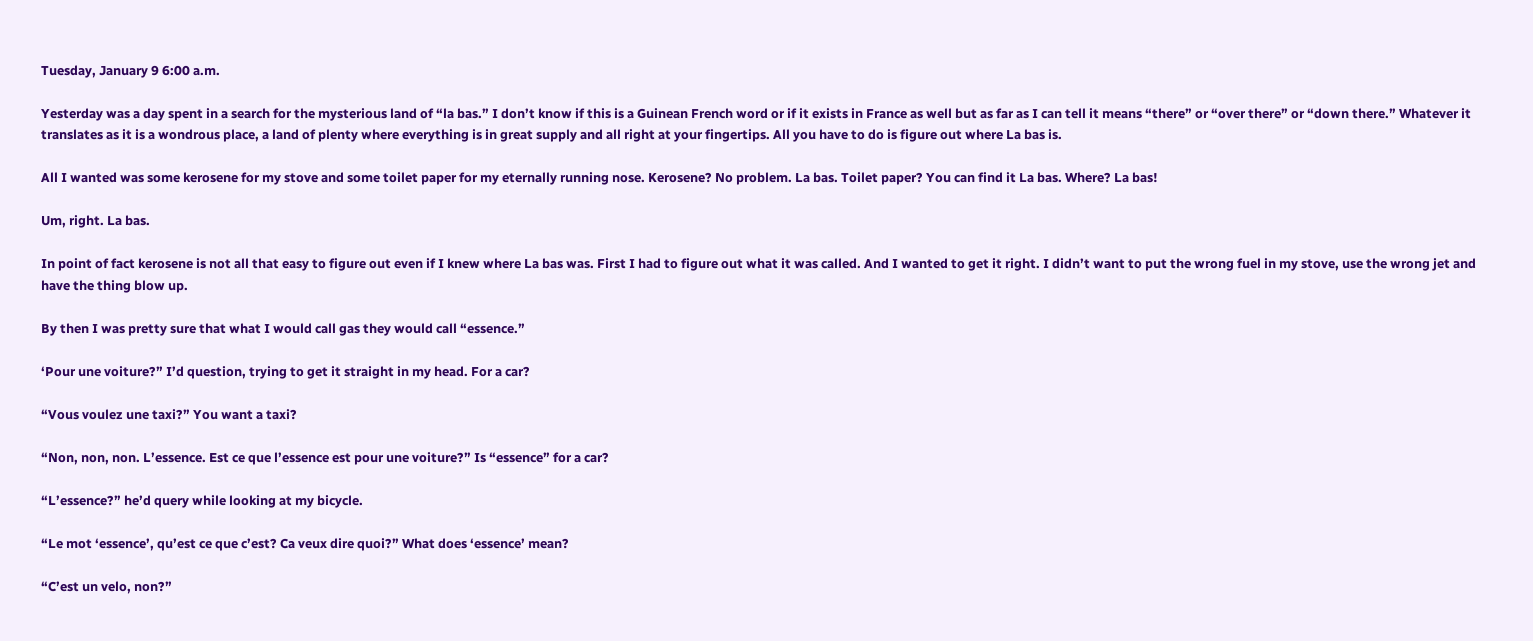Tuesday, January 9 6:00 a.m.

Yesterday was a day spent in a search for the mysterious land of “la bas.” I don’t know if this is a Guinean French word or if it exists in France as well but as far as I can tell it means “there” or “over there” or “down there.” Whatever it translates as it is a wondrous place, a land of plenty where everything is in great supply and all right at your fingertips. All you have to do is figure out where La bas is.

All I wanted was some kerosene for my stove and some toilet paper for my eternally running nose. Kerosene? No problem. La bas. Toilet paper? You can find it La bas. Where? La bas!

Um, right. La bas.

In point of fact kerosene is not all that easy to figure out even if I knew where La bas was. First I had to figure out what it was called. And I wanted to get it right. I didn’t want to put the wrong fuel in my stove, use the wrong jet and have the thing blow up.

By then I was pretty sure that what I would call gas they would call “essence.”

‘Pour une voiture?” I’d question, trying to get it straight in my head. For a car?

“Vous voulez une taxi?” You want a taxi?

“Non, non, non. L’essence. Est ce que l’essence est pour une voiture?” Is “essence” for a car?

“L’essence?” he’d query while looking at my bicycle.

“Le mot ‘essence’, qu’est ce que c’est? Ca veux dire quoi?” What does ‘essence’ mean?

“C’est un velo, non?”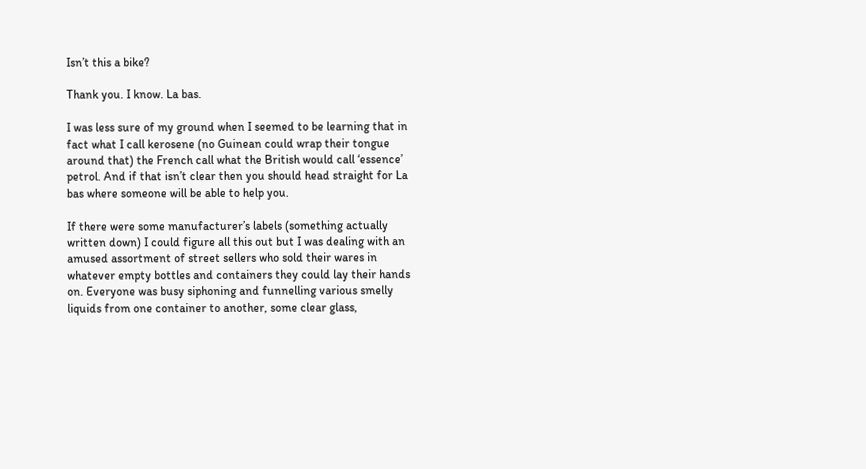Isn’t this a bike?

Thank you. I know. La bas.

I was less sure of my ground when I seemed to be learning that in fact what I call kerosene (no Guinean could wrap their tongue around that) the French call what the British would call ‘essence’ petrol. And if that isn’t clear then you should head straight for La bas where someone will be able to help you.

If there were some manufacturer’s labels (something actually written down) I could figure all this out but I was dealing with an amused assortment of street sellers who sold their wares in whatever empty bottles and containers they could lay their hands on. Everyone was busy siphoning and funnelling various smelly liquids from one container to another, some clear glass,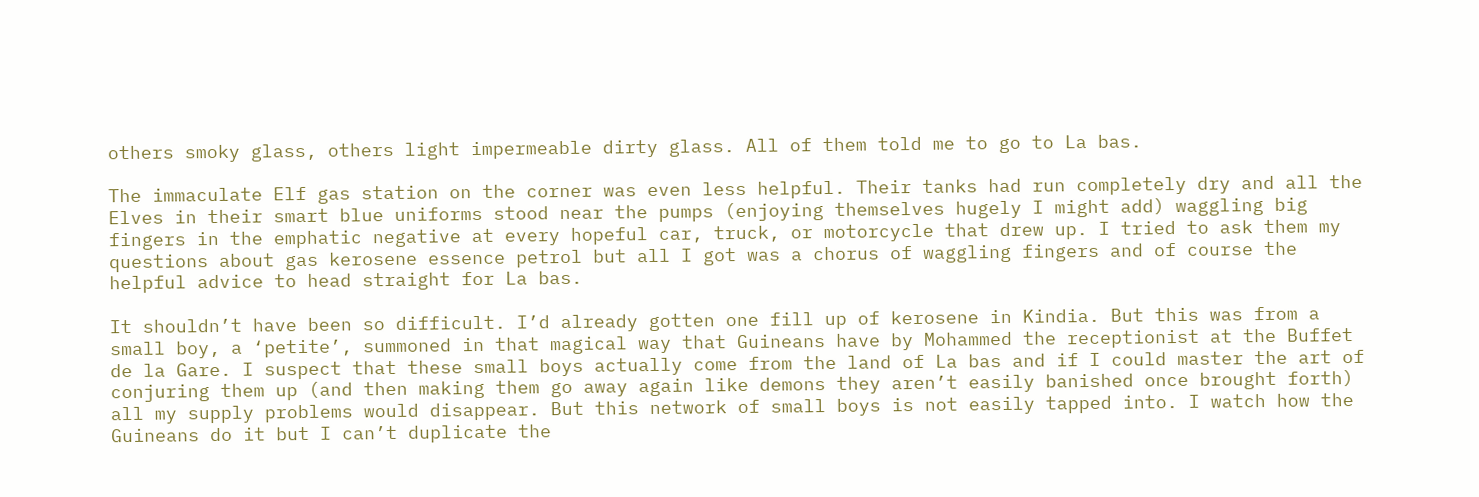others smoky glass, others light impermeable dirty glass. All of them told me to go to La bas.

The immaculate Elf gas station on the corner was even less helpful. Their tanks had run completely dry and all the Elves in their smart blue uniforms stood near the pumps (enjoying themselves hugely I might add) waggling big fingers in the emphatic negative at every hopeful car, truck, or motorcycle that drew up. I tried to ask them my questions about gas kerosene essence petrol but all I got was a chorus of waggling fingers and of course the helpful advice to head straight for La bas.

It shouldn’t have been so difficult. I’d already gotten one fill up of kerosene in Kindia. But this was from a small boy, a ‘petite’, summoned in that magical way that Guineans have by Mohammed the receptionist at the Buffet de la Gare. I suspect that these small boys actually come from the land of La bas and if I could master the art of conjuring them up (and then making them go away again like demons they aren’t easily banished once brought forth) all my supply problems would disappear. But this network of small boys is not easily tapped into. I watch how the Guineans do it but I can’t duplicate the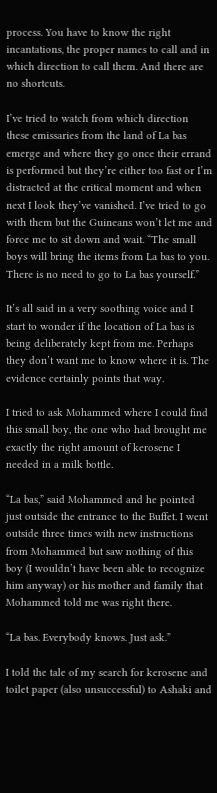process. You have to know the right incantations, the proper names to call and in which direction to call them. And there are no shortcuts.

I’ve tried to watch from which direction these emissaries from the land of La bas emerge and where they go once their errand is performed but they’re either too fast or I’m distracted at the critical moment and when next I look they’ve vanished. I’ve tried to go with them but the Guineans won’t let me and force me to sit down and wait. “The small boys will bring the items from La bas to you. There is no need to go to La bas yourself.”

It’s all said in a very soothing voice and I start to wonder if the location of La bas is being deliberately kept from me. Perhaps they don’t want me to know where it is. The evidence certainly points that way.

I tried to ask Mohammed where I could find this small boy, the one who had brought me exactly the right amount of kerosene I needed in a milk bottle.

“La bas,” said Mohammed and he pointed just outside the entrance to the Buffet. I went outside three times with new instructions from Mohammed but saw nothing of this boy (I wouldn’t have been able to recognize him anyway) or his mother and family that Mohammed told me was right there.

“La bas. Everybody knows. Just ask.”

I told the tale of my search for kerosene and toilet paper (also unsuccessful) to Ashaki and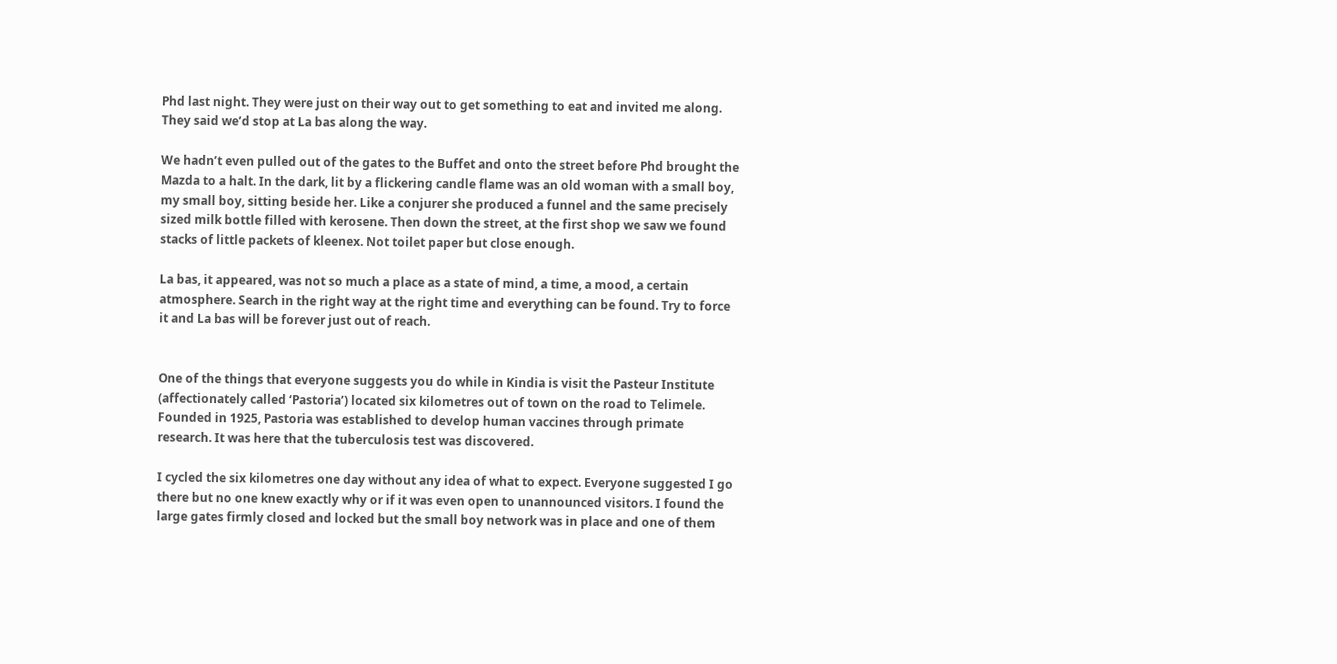Phd last night. They were just on their way out to get something to eat and invited me along. They said we’d stop at La bas along the way.

We hadn’t even pulled out of the gates to the Buffet and onto the street before Phd brought the Mazda to a halt. In the dark, lit by a flickering candle flame was an old woman with a small boy, my small boy, sitting beside her. Like a conjurer she produced a funnel and the same precisely sized milk bottle filled with kerosene. Then down the street, at the first shop we saw we found stacks of little packets of kleenex. Not toilet paper but close enough.

La bas, it appeared, was not so much a place as a state of mind, a time, a mood, a certain atmosphere. Search in the right way at the right time and everything can be found. Try to force it and La bas will be forever just out of reach.


One of the things that everyone suggests you do while in Kindia is visit the Pasteur Institute (affectionately called ‘Pastoria’) located six kilometres out of town on the road to Telimele. Founded in 1925, Pastoria was established to develop human vaccines through primate research. It was here that the tuberculosis test was discovered.

I cycled the six kilometres one day without any idea of what to expect. Everyone suggested I go there but no one knew exactly why or if it was even open to unannounced visitors. I found the large gates firmly closed and locked but the small boy network was in place and one of them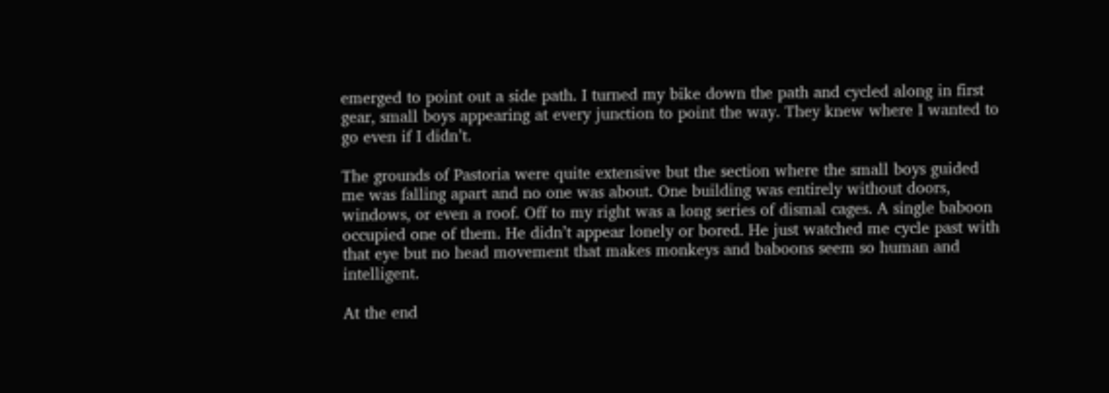emerged to point out a side path. I turned my bike down the path and cycled along in first gear, small boys appearing at every junction to point the way. They knew where I wanted to go even if I didn’t.

The grounds of Pastoria were quite extensive but the section where the small boys guided me was falling apart and no one was about. One building was entirely without doors, windows, or even a roof. Off to my right was a long series of dismal cages. A single baboon occupied one of them. He didn’t appear lonely or bored. He just watched me cycle past with that eye but no head movement that makes monkeys and baboons seem so human and intelligent.

At the end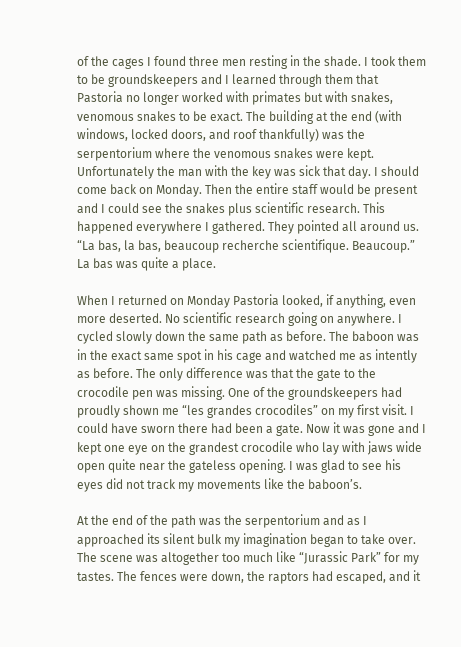of the cages I found three men resting in the shade. I took them to be groundskeepers and I learned through them that Pastoria no longer worked with primates but with snakes, venomous snakes to be exact. The building at the end (with windows, locked doors, and roof thankfully) was the serpentorium where the venomous snakes were kept. Unfortunately the man with the key was sick that day. I should come back on Monday. Then the entire staff would be present and I could see the snakes plus scientific research. This happened everywhere I gathered. They pointed all around us. “La bas, la bas, beaucoup recherche scientifique. Beaucoup.” La bas was quite a place.

When I returned on Monday Pastoria looked, if anything, even more deserted. No scientific research going on anywhere. I cycled slowly down the same path as before. The baboon was in the exact same spot in his cage and watched me as intently as before. The only difference was that the gate to the crocodile pen was missing. One of the groundskeepers had proudly shown me “les grandes crocodiles” on my first visit. I could have sworn there had been a gate. Now it was gone and I kept one eye on the grandest crocodile who lay with jaws wide open quite near the gateless opening. I was glad to see his eyes did not track my movements like the baboon’s.

At the end of the path was the serpentorium and as I approached its silent bulk my imagination began to take over. The scene was altogether too much like “Jurassic Park” for my tastes. The fences were down, the raptors had escaped, and it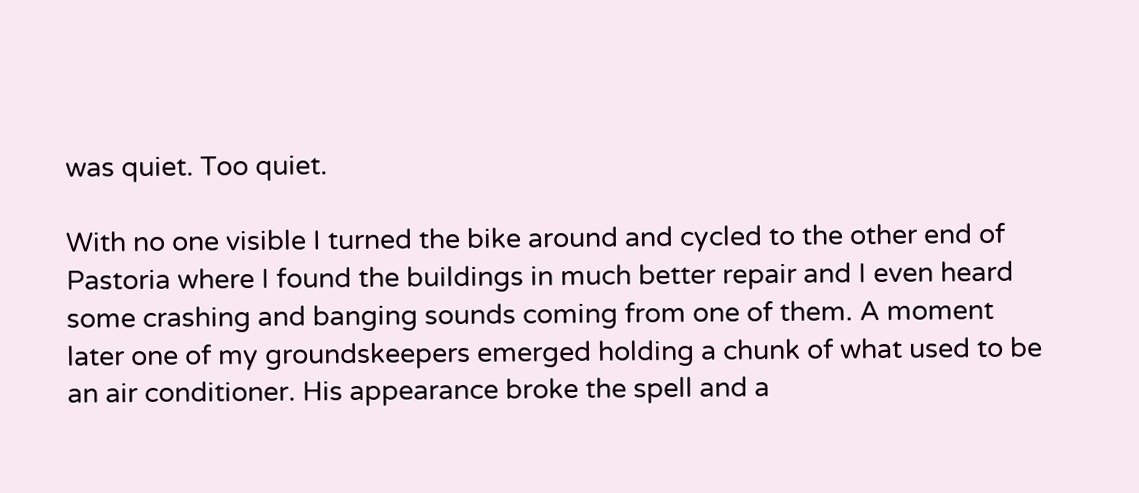was quiet. Too quiet.

With no one visible I turned the bike around and cycled to the other end of Pastoria where I found the buildings in much better repair and I even heard some crashing and banging sounds coming from one of them. A moment later one of my groundskeepers emerged holding a chunk of what used to be an air conditioner. His appearance broke the spell and a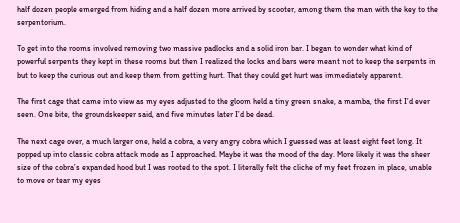half dozen people emerged from hiding and a half dozen more arrived by scooter, among them the man with the key to the serpentorium.

To get into the rooms involved removing two massive padlocks and a solid iron bar. I began to wonder what kind of powerful serpents they kept in these rooms but then I realized the locks and bars were meant not to keep the serpents in but to keep the curious out and keep them from getting hurt. That they could get hurt was immediately apparent.

The first cage that came into view as my eyes adjusted to the gloom held a tiny green snake, a mamba, the first I’d ever seen. One bite, the groundskeeper said, and five minutes later I’d be dead.

The next cage over, a much larger one, held a cobra, a very angry cobra which I guessed was at least eight feet long. It popped up into classic cobra attack mode as I approached. Maybe it was the mood of the day. More likely it was the sheer size of the cobra’s expanded hood but I was rooted to the spot. I literally felt the cliche of my feet frozen in place, unable to move or tear my eyes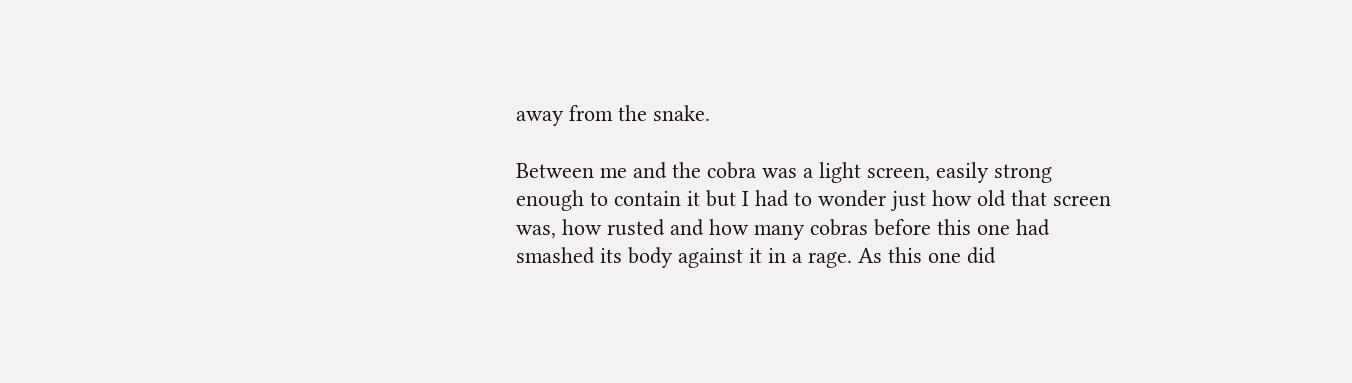away from the snake.

Between me and the cobra was a light screen, easily strong enough to contain it but I had to wonder just how old that screen was, how rusted and how many cobras before this one had smashed its body against it in a rage. As this one did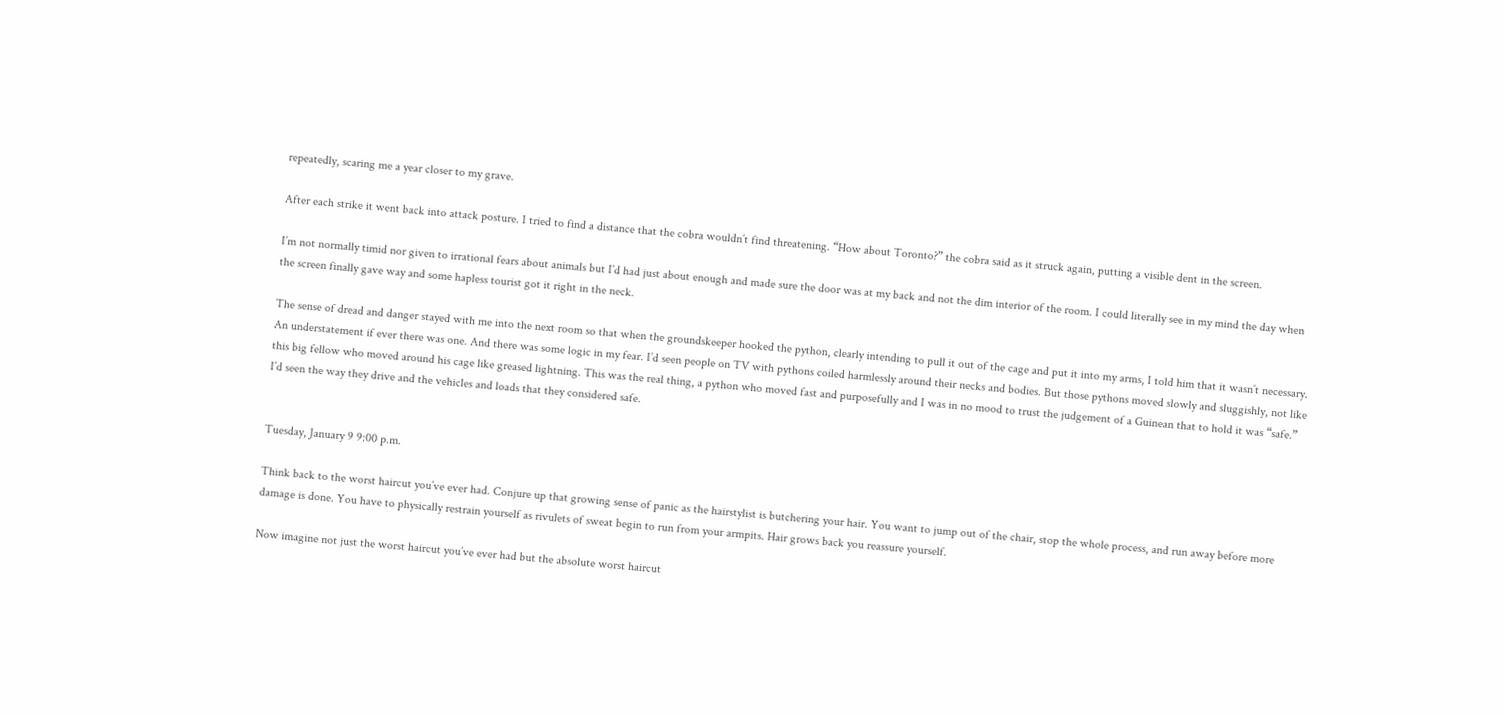repeatedly, scaring me a year closer to my grave.

After each strike it went back into attack posture. I tried to find a distance that the cobra wouldn’t find threatening. “How about Toronto?” the cobra said as it struck again, putting a visible dent in the screen.

I’m not normally timid nor given to irrational fears about animals but I’d had just about enough and made sure the door was at my back and not the dim interior of the room. I could literally see in my mind the day when the screen finally gave way and some hapless tourist got it right in the neck.

The sense of dread and danger stayed with me into the next room so that when the groundskeeper hooked the python, clearly intending to pull it out of the cage and put it into my arms, I told him that it wasn’t necessary. An understatement if ever there was one. And there was some logic in my fear. I’d seen people on TV with pythons coiled harmlessly around their necks and bodies. But those pythons moved slowly and sluggishly, not like this big fellow who moved around his cage like greased lightning. This was the real thing, a python who moved fast and purposefully and I was in no mood to trust the judgement of a Guinean that to hold it was “safe.” I’d seen the way they drive and the vehicles and loads that they considered safe.


Tuesday, January 9 9:00 p.m.

Think back to the worst haircut you’ve ever had. Conjure up that growing sense of panic as the hairstylist is butchering your hair. You want to jump out of the chair, stop the whole process, and run away before more damage is done. You have to physically restrain yourself as rivulets of sweat begin to run from your armpits. Hair grows back you reassure yourself.

Now imagine not just the worst haircut you’ve ever had but the absolute worst haircut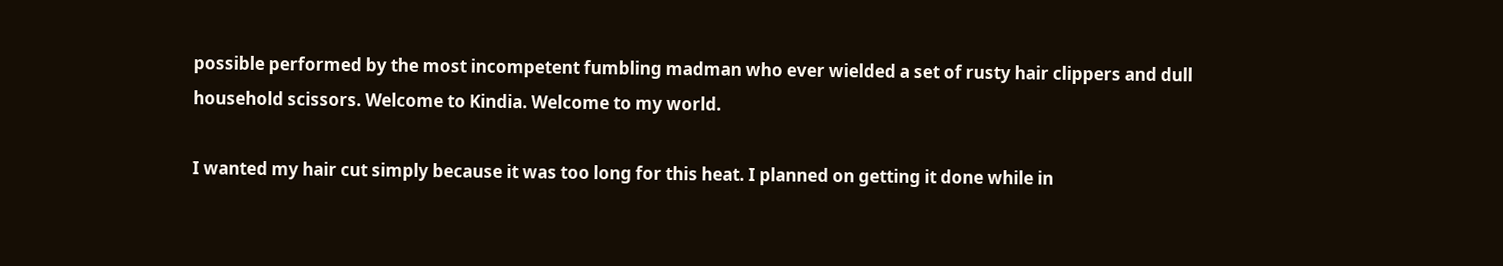possible performed by the most incompetent fumbling madman who ever wielded a set of rusty hair clippers and dull household scissors. Welcome to Kindia. Welcome to my world.

I wanted my hair cut simply because it was too long for this heat. I planned on getting it done while in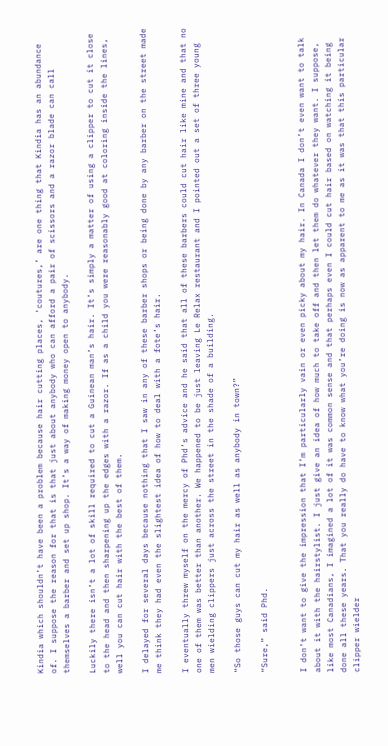Kindia which shouldn’t have been a problem because hair cutting places, ‘coutures,’ are one thing that Kindia has an abundance of. I suppose the reason for that is that just about anybody who can afford a pair of scissors and a razor blade can call themselves a barber and set up shop. It’s a way of making money open to anybody.

Luckily there isn’t a lot of skill required to cut a Guinean man’s hair. It’s simply a matter of using a clipper to cut it close to the head and then sharpening up the edges with a razor. If as a child you were reasonably good at coloring inside the lines, well you can cut hair with the best of them.

I delayed for several days because nothing that I saw in any of these barber shops or being done by any barber on the street made me think they had even the slightest idea of how to deal with a fote’s hair.

I eventually threw myself on the mercy of Phd’s advice and he said that all of these barbers could cut hair like mine and that no one of them was better than another. We happened to be just leaving Le Relax restaurant and I pointed out a set of three young men wielding clippers just across the street in the shade of a building.

“So those guys can cut my hair as well as anybody in town?”

“Sure,” said Phd.


I don’t want to give the impression that I’m particularly vain or even picky about my hair. In Canada I don’t even want to talk about it with the hairstylist. I just give an idea of how much to take off and then let them do whatever they want. I suppose, like most Canadians, I imagined a lot of it was common sense and that perhaps even I could cut hair based on watching it being done all these years. That you really do have to know what you’re doing is now as apparent to me as it was that this particular clipper wielder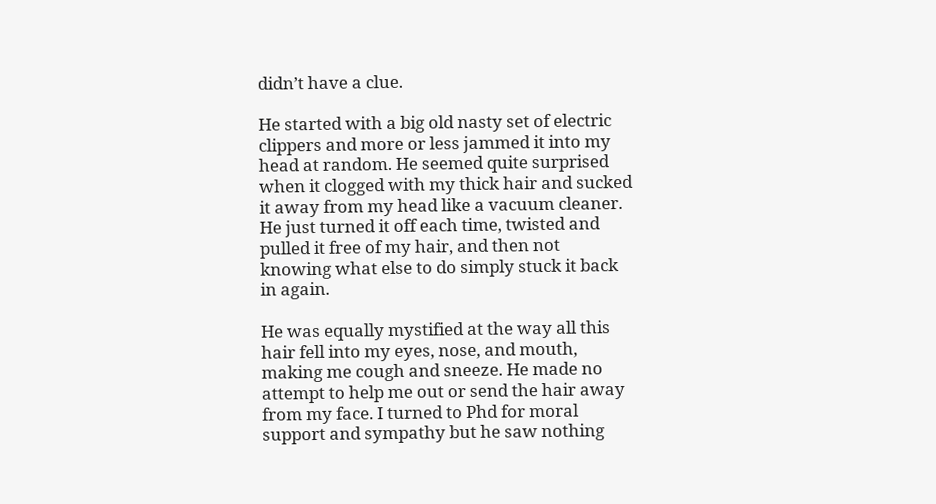didn’t have a clue.

He started with a big old nasty set of electric clippers and more or less jammed it into my head at random. He seemed quite surprised when it clogged with my thick hair and sucked it away from my head like a vacuum cleaner. He just turned it off each time, twisted and pulled it free of my hair, and then not knowing what else to do simply stuck it back in again.

He was equally mystified at the way all this hair fell into my eyes, nose, and mouth, making me cough and sneeze. He made no attempt to help me out or send the hair away from my face. I turned to Phd for moral support and sympathy but he saw nothing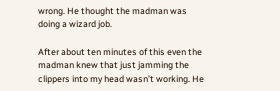wrong. He thought the madman was doing a wizard job.

After about ten minutes of this even the madman knew that just jamming the clippers into my head wasn’t working. He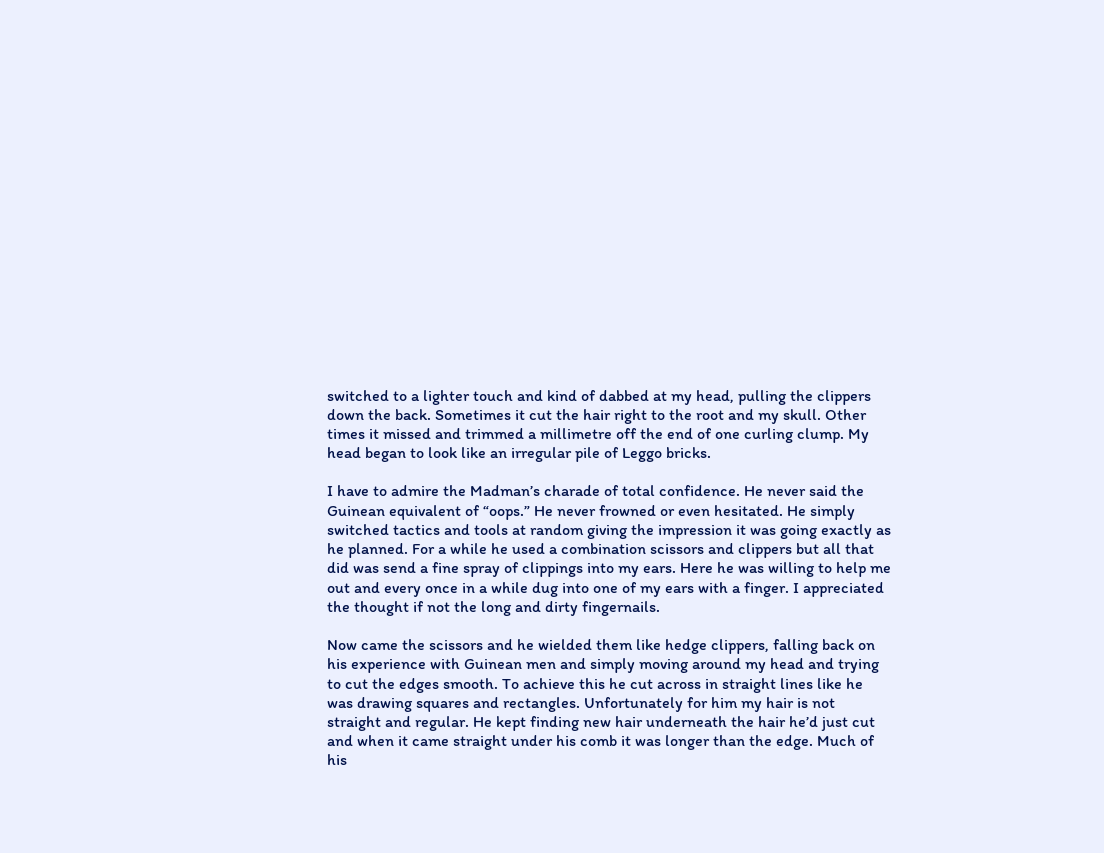switched to a lighter touch and kind of dabbed at my head, pulling the clippers down the back. Sometimes it cut the hair right to the root and my skull. Other times it missed and trimmed a millimetre off the end of one curling clump. My head began to look like an irregular pile of Leggo bricks.

I have to admire the Madman’s charade of total confidence. He never said the Guinean equivalent of “oops.” He never frowned or even hesitated. He simply switched tactics and tools at random giving the impression it was going exactly as he planned. For a while he used a combination scissors and clippers but all that did was send a fine spray of clippings into my ears. Here he was willing to help me out and every once in a while dug into one of my ears with a finger. I appreciated the thought if not the long and dirty fingernails.

Now came the scissors and he wielded them like hedge clippers, falling back on his experience with Guinean men and simply moving around my head and trying to cut the edges smooth. To achieve this he cut across in straight lines like he was drawing squares and rectangles. Unfortunately for him my hair is not straight and regular. He kept finding new hair underneath the hair he’d just cut and when it came straight under his comb it was longer than the edge. Much of his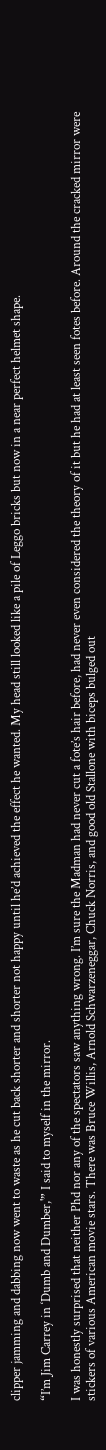clipper jamming and dabbing now went to waste as he cut back shorter and shorter not happy until he’d achieved the effect he wanted. My head still looked like a pile of Leggo bricks but now in a near perfect helmet shape.

“I’m Jim Carrey in ‘Dumb and Dumber,'” I said to myself in the mirror.

I was honestly surprised that neither Phd nor any of the spectators saw anything wrong. I’m sure the Madman had never cut a fote’s hair before, had never even considered the theory of it but he had at least seen fotes before. Around the cracked mirror were stickers of various American movie stars. There was Bruce Willis, Arnold Schwarzeneggar, Chuck Norris, and good old Stallone with biceps bulged out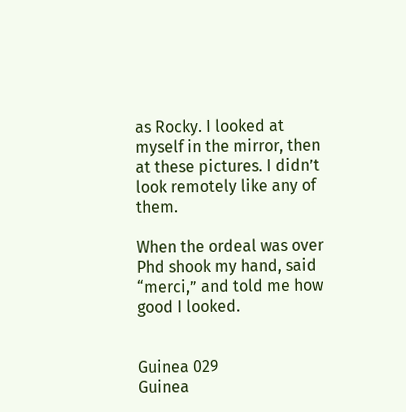as Rocky. I looked at myself in the mirror, then at these pictures. I didn’t look remotely like any of them.

When the ordeal was over Phd shook my hand, said “merci,” and told me how good I looked.


Guinea 029
Guinea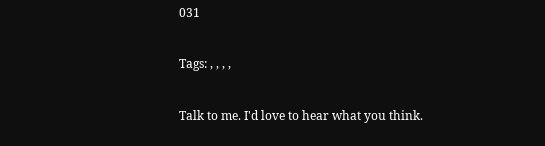031

Tags: , , , ,

Talk to me. I'd love to hear what you think.